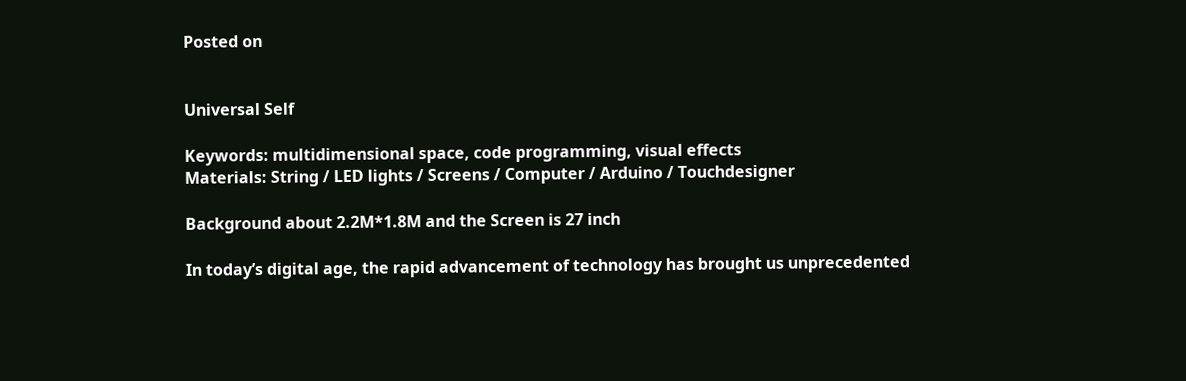Posted on


Universal Self

Keywords: multidimensional space, code programming, visual effects
Materials: String / LED lights / Screens / Computer / Arduino / Touchdesigner

Background about 2.2M*1.8M and the Screen is 27 inch

In today’s digital age, the rapid advancement of technology has brought us unprecedented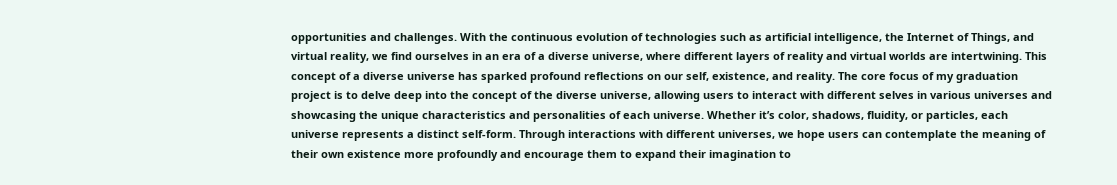opportunities and challenges. With the continuous evolution of technologies such as artificial intelligence, the Internet of Things, and virtual reality, we find ourselves in an era of a diverse universe, where different layers of reality and virtual worlds are intertwining. This concept of a diverse universe has sparked profound reflections on our self, existence, and reality. The core focus of my graduation project is to delve deep into the concept of the diverse universe, allowing users to interact with different selves in various universes and showcasing the unique characteristics and personalities of each universe. Whether it’s color, shadows, fluidity, or particles, each universe represents a distinct self-form. Through interactions with different universes, we hope users can contemplate the meaning of their own existence more profoundly and encourage them to expand their imagination to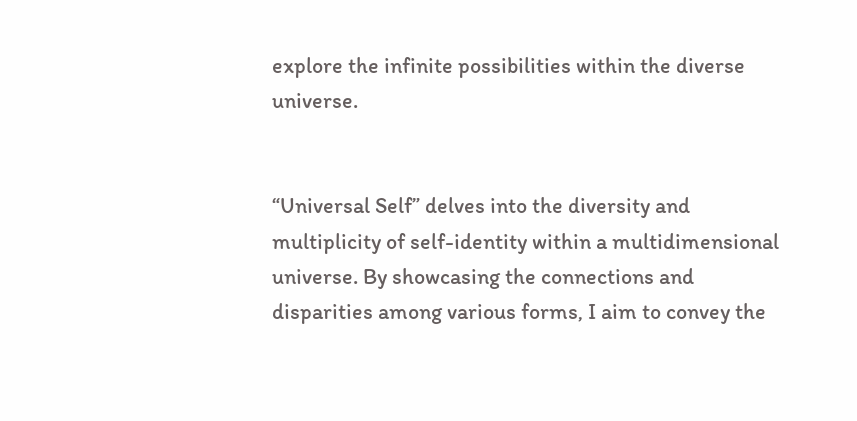explore the infinite possibilities within the diverse universe.


“Universal Self” delves into the diversity and multiplicity of self-identity within a multidimensional universe. By showcasing the connections and disparities among various forms, I aim to convey the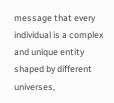message that every individual is a complex and unique entity shaped by different universes,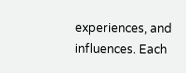experiences, and influences. Each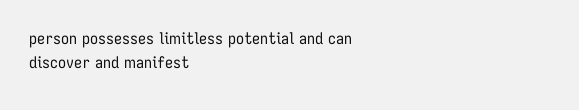person possesses limitless potential and can discover and manifest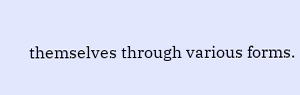themselves through various forms.